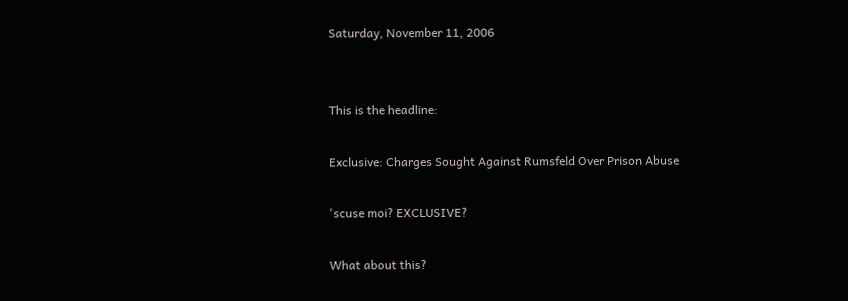Saturday, November 11, 2006


This is the headline:

Exclusive: Charges Sought Against Rumsfeld Over Prison Abuse

'scuse moi? EXCLUSIVE?

What about this?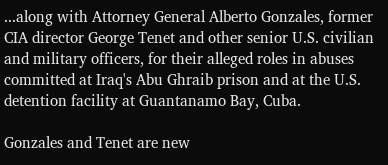...along with Attorney General Alberto Gonzales, former CIA director George Tenet and other senior U.S. civilian and military officers, for their alleged roles in abuses committed at Iraq's Abu Ghraib prison and at the U.S. detention facility at Guantanamo Bay, Cuba.

Gonzales and Tenet are new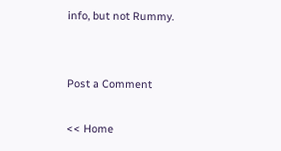info, but not Rummy.


Post a Comment

<< Home